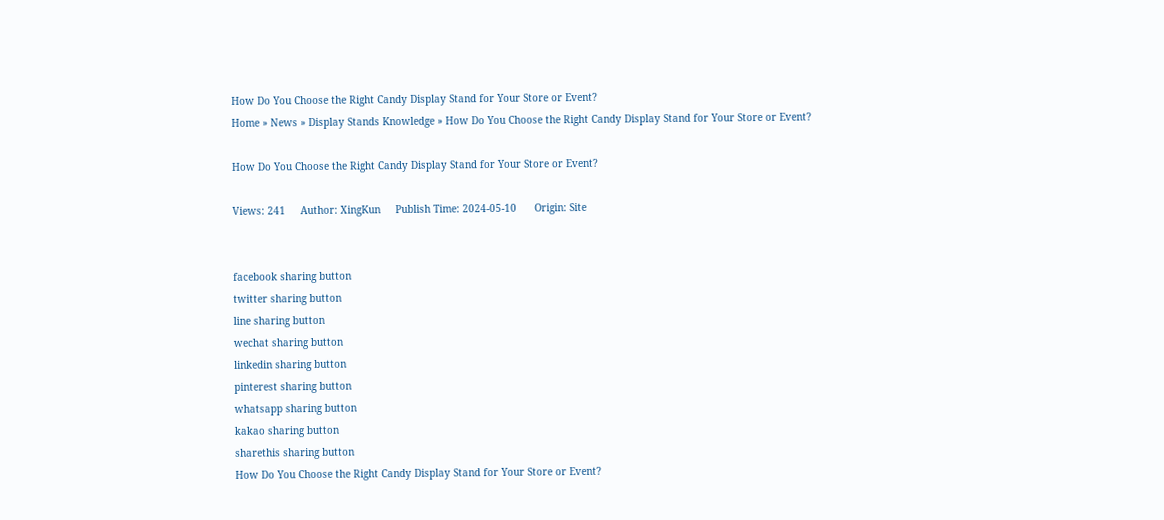How Do You Choose the Right Candy Display Stand for Your Store or Event?
Home » News » Display Stands Knowledge » How Do You Choose the Right Candy Display Stand for Your Store or Event?

How Do You Choose the Right Candy Display Stand for Your Store or Event?

Views: 241     Author: XingKun     Publish Time: 2024-05-10      Origin: Site


facebook sharing button
twitter sharing button
line sharing button
wechat sharing button
linkedin sharing button
pinterest sharing button
whatsapp sharing button
kakao sharing button
sharethis sharing button
How Do You Choose the Right Candy Display Stand for Your Store or Event?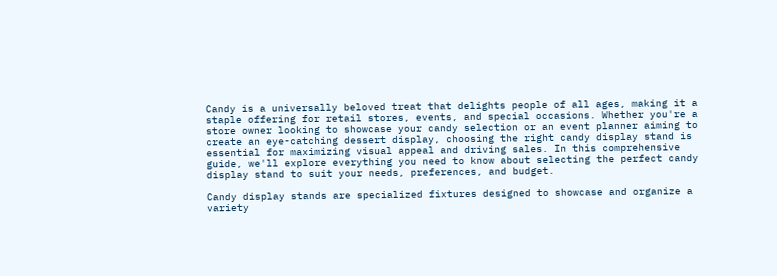Candy is a universally beloved treat that delights people of all ages, making it a staple offering for retail stores, events, and special occasions. Whether you're a store owner looking to showcase your candy selection or an event planner aiming to create an eye-catching dessert display, choosing the right candy display stand is essential for maximizing visual appeal and driving sales. In this comprehensive guide, we'll explore everything you need to know about selecting the perfect candy display stand to suit your needs, preferences, and budget.

Candy display stands are specialized fixtures designed to showcase and organize a variety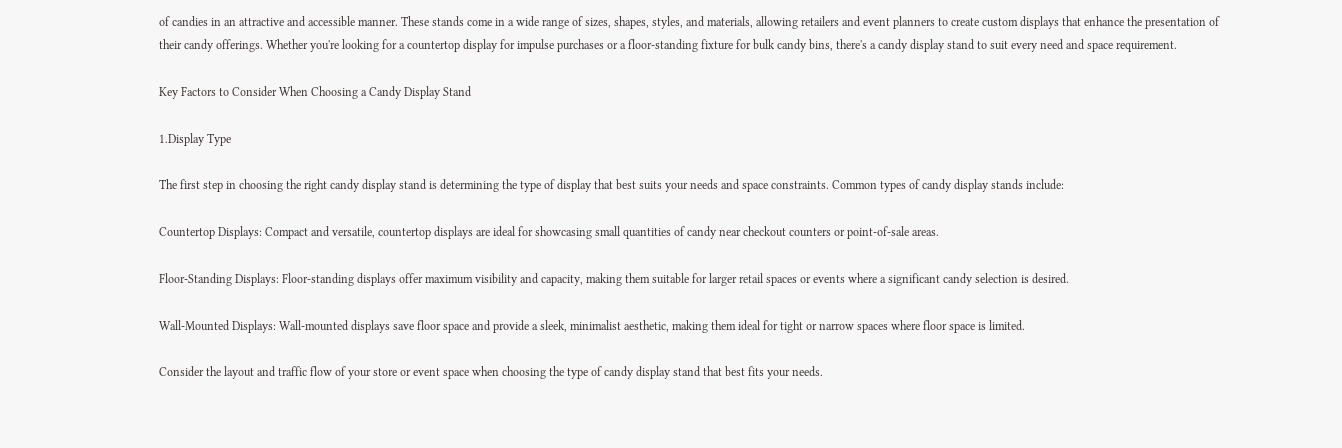of candies in an attractive and accessible manner. These stands come in a wide range of sizes, shapes, styles, and materials, allowing retailers and event planners to create custom displays that enhance the presentation of their candy offerings. Whether you're looking for a countertop display for impulse purchases or a floor-standing fixture for bulk candy bins, there's a candy display stand to suit every need and space requirement.

Key Factors to Consider When Choosing a Candy Display Stand

1.Display Type

The first step in choosing the right candy display stand is determining the type of display that best suits your needs and space constraints. Common types of candy display stands include:

Countertop Displays: Compact and versatile, countertop displays are ideal for showcasing small quantities of candy near checkout counters or point-of-sale areas.

Floor-Standing Displays: Floor-standing displays offer maximum visibility and capacity, making them suitable for larger retail spaces or events where a significant candy selection is desired.

Wall-Mounted Displays: Wall-mounted displays save floor space and provide a sleek, minimalist aesthetic, making them ideal for tight or narrow spaces where floor space is limited.

Consider the layout and traffic flow of your store or event space when choosing the type of candy display stand that best fits your needs.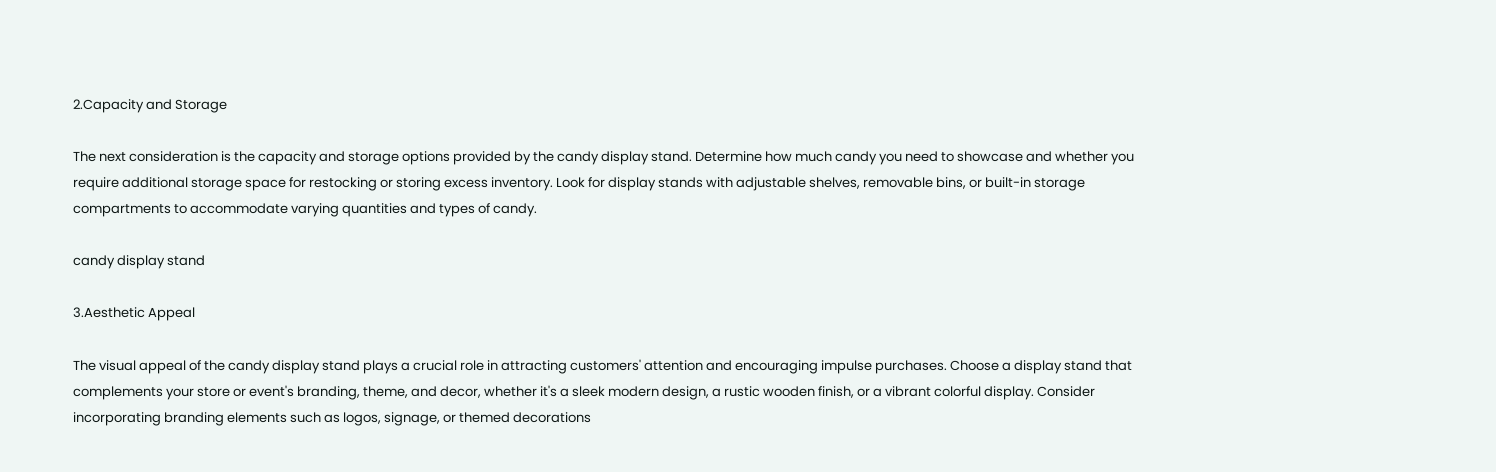2.Capacity and Storage

The next consideration is the capacity and storage options provided by the candy display stand. Determine how much candy you need to showcase and whether you require additional storage space for restocking or storing excess inventory. Look for display stands with adjustable shelves, removable bins, or built-in storage compartments to accommodate varying quantities and types of candy.

candy display stand

3.Aesthetic Appeal

The visual appeal of the candy display stand plays a crucial role in attracting customers' attention and encouraging impulse purchases. Choose a display stand that complements your store or event's branding, theme, and decor, whether it's a sleek modern design, a rustic wooden finish, or a vibrant colorful display. Consider incorporating branding elements such as logos, signage, or themed decorations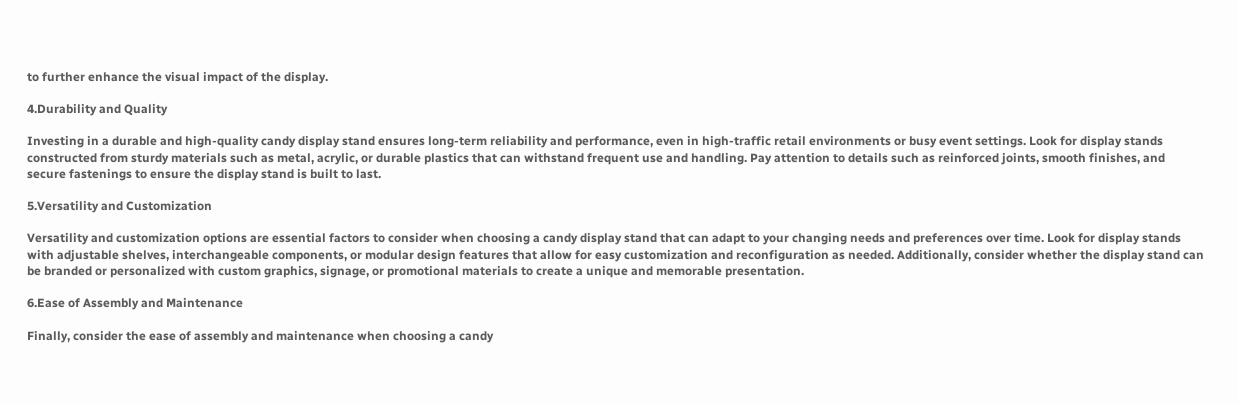to further enhance the visual impact of the display.

4.Durability and Quality

Investing in a durable and high-quality candy display stand ensures long-term reliability and performance, even in high-traffic retail environments or busy event settings. Look for display stands constructed from sturdy materials such as metal, acrylic, or durable plastics that can withstand frequent use and handling. Pay attention to details such as reinforced joints, smooth finishes, and secure fastenings to ensure the display stand is built to last.

5.Versatility and Customization

Versatility and customization options are essential factors to consider when choosing a candy display stand that can adapt to your changing needs and preferences over time. Look for display stands with adjustable shelves, interchangeable components, or modular design features that allow for easy customization and reconfiguration as needed. Additionally, consider whether the display stand can be branded or personalized with custom graphics, signage, or promotional materials to create a unique and memorable presentation.

6.Ease of Assembly and Maintenance

Finally, consider the ease of assembly and maintenance when choosing a candy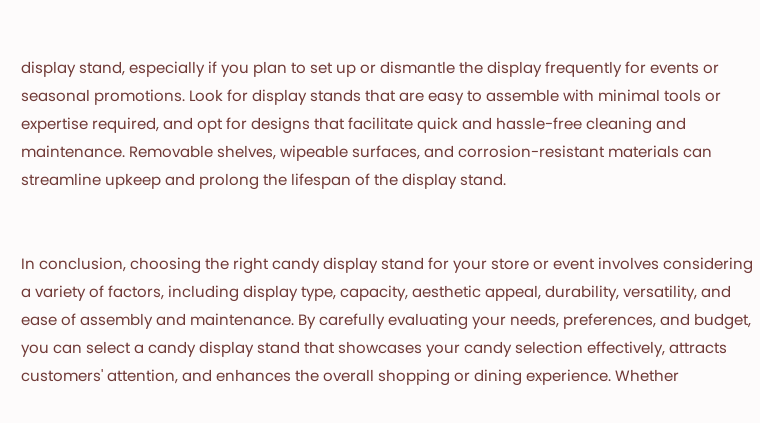display stand, especially if you plan to set up or dismantle the display frequently for events or seasonal promotions. Look for display stands that are easy to assemble with minimal tools or expertise required, and opt for designs that facilitate quick and hassle-free cleaning and maintenance. Removable shelves, wipeable surfaces, and corrosion-resistant materials can streamline upkeep and prolong the lifespan of the display stand.


In conclusion, choosing the right candy display stand for your store or event involves considering a variety of factors, including display type, capacity, aesthetic appeal, durability, versatility, and ease of assembly and maintenance. By carefully evaluating your needs, preferences, and budget, you can select a candy display stand that showcases your candy selection effectively, attracts customers' attention, and enhances the overall shopping or dining experience. Whether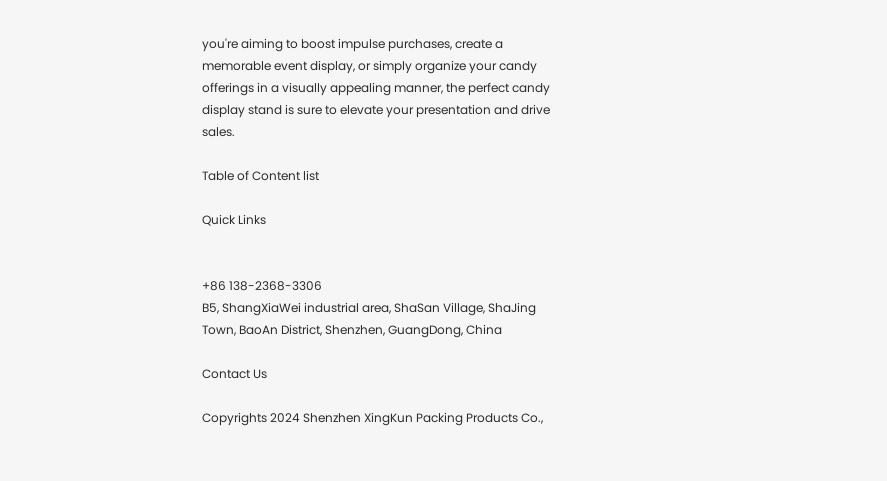you're aiming to boost impulse purchases, create a memorable event display, or simply organize your candy offerings in a visually appealing manner, the perfect candy display stand is sure to elevate your presentation and drive sales.

Table of Content list

Quick Links


+86 138-2368-3306
B5, ShangXiaWei industrial area, ShaSan Village, ShaJing Town, BaoAn District, Shenzhen, GuangDong, China

Contact Us

Copyrights 2024 Shenzhen XingKun Packing Products Co.,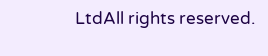LtdAll rights reserved.